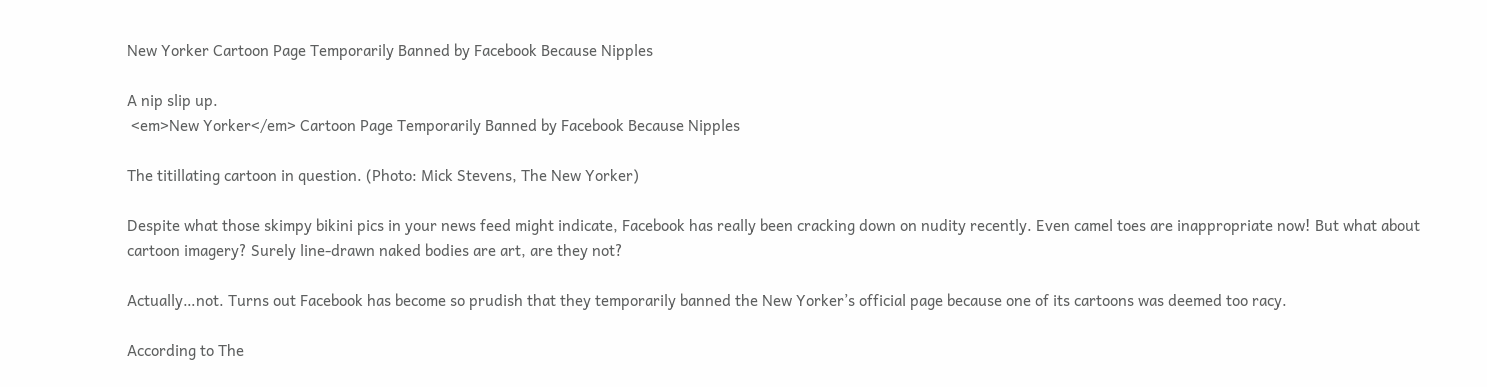New Yorker Cartoon Page Temporarily Banned by Facebook Because Nipples

A nip slip up.
 <em>New Yorker</em> Cartoon Page Temporarily Banned by Facebook Because Nipples

The titillating cartoon in question. (Photo: Mick Stevens, The New Yorker)

Despite what those skimpy bikini pics in your news feed might indicate, Facebook has really been cracking down on nudity recently. Even camel toes are inappropriate now! But what about cartoon imagery? Surely line-drawn naked bodies are art, are they not?

Actually…not. Turns out Facebook has become so prudish that they temporarily banned the New Yorker’s official page because one of its cartoons was deemed too racy.

According to The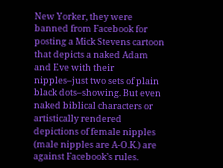New Yorker, they were banned from Facebook for posting a Mick Stevens cartoon that depicts a naked Adam and Eve with their nipples–just two sets of plain black dots–showing. But even naked biblical characters or artistically rendered depictions of female nipples (male nipples are A-O.K.) are against Facebook’s rules.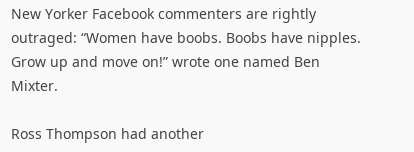New Yorker Facebook commenters are rightly outraged: “Women have boobs. Boobs have nipples. Grow up and move on!” wrote one named Ben Mixter.

Ross Thompson had another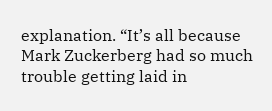explanation. “It’s all because Mark Zuckerberg had so much trouble getting laid in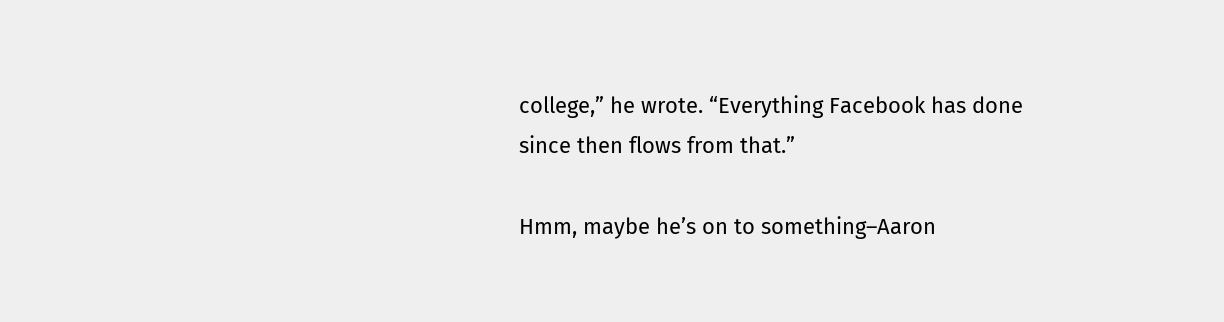college,” he wrote. “Everything Facebook has done since then flows from that.”

Hmm, maybe he’s on to something–Aaron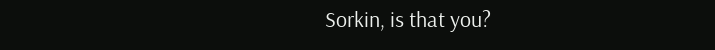Sorkin, is that you?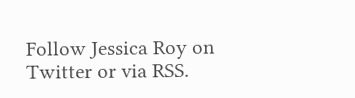Follow Jessica Roy on Twitter or via RSS.